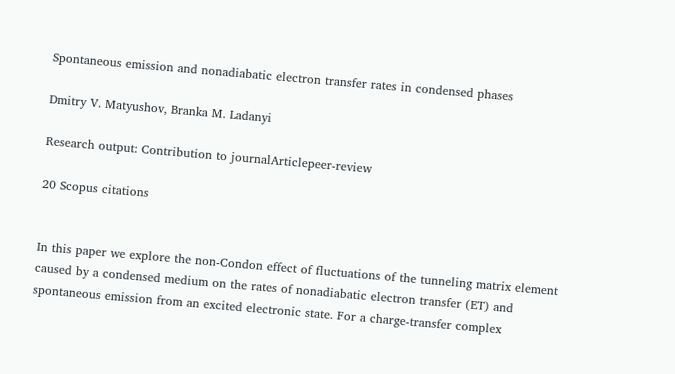Spontaneous emission and nonadiabatic electron transfer rates in condensed phases

Dmitry V. Matyushov, Branka M. Ladanyi

Research output: Contribution to journalArticlepeer-review

20 Scopus citations


In this paper we explore the non-Condon effect of fluctuations of the tunneling matrix element caused by a condensed medium on the rates of nonadiabatic electron transfer (ET) and spontaneous emission from an excited electronic state. For a charge-transfer complex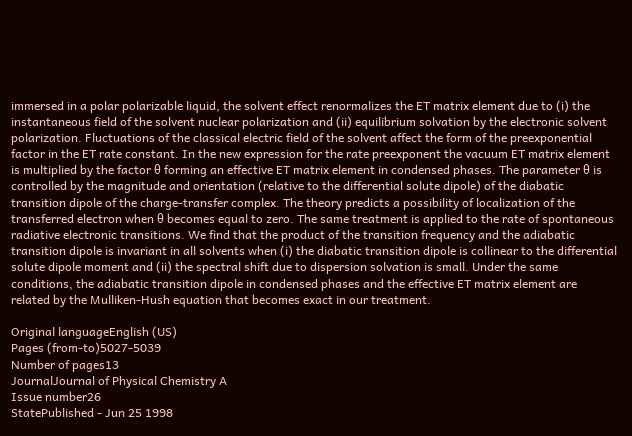immersed in a polar polarizable liquid, the solvent effect renormalizes the ET matrix element due to (i) the instantaneous field of the solvent nuclear polarization and (ii) equilibrium solvation by the electronic solvent polarization. Fluctuations of the classical electric field of the solvent affect the form of the preexponential factor in the ET rate constant. In the new expression for the rate preexponent the vacuum ET matrix element is multiplied by the factor θ forming an effective ET matrix element in condensed phases. The parameter θ is controlled by the magnitude and orientation (relative to the differential solute dipole) of the diabatic transition dipole of the charge-transfer complex. The theory predicts a possibility of localization of the transferred electron when θ becomes equal to zero. The same treatment is applied to the rate of spontaneous radiative electronic transitions. We find that the product of the transition frequency and the adiabatic transition dipole is invariant in all solvents when (i) the diabatic transition dipole is collinear to the differential solute dipole moment and (ii) the spectral shift due to dispersion solvation is small. Under the same conditions, the adiabatic transition dipole in condensed phases and the effective ET matrix element are related by the Mulliken-Hush equation that becomes exact in our treatment.

Original languageEnglish (US)
Pages (from-to)5027-5039
Number of pages13
JournalJournal of Physical Chemistry A
Issue number26
StatePublished - Jun 25 1998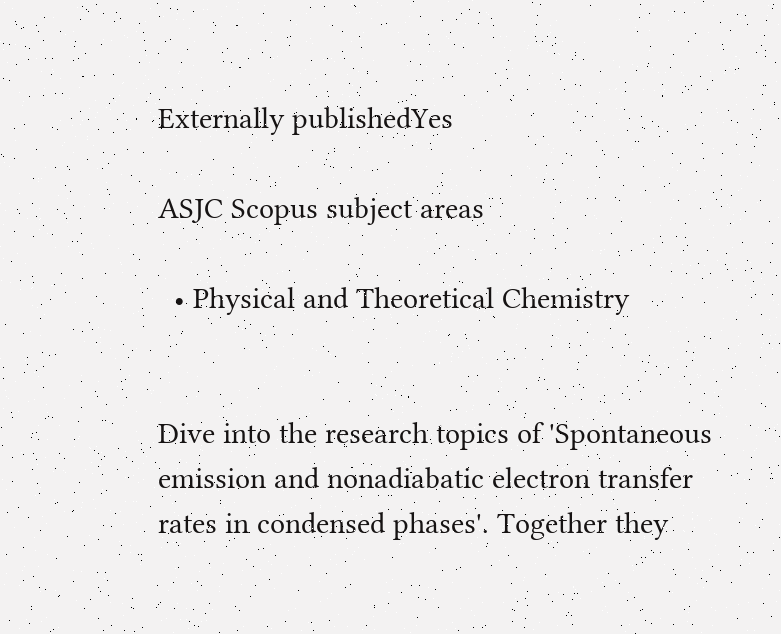Externally publishedYes

ASJC Scopus subject areas

  • Physical and Theoretical Chemistry


Dive into the research topics of 'Spontaneous emission and nonadiabatic electron transfer rates in condensed phases'. Together they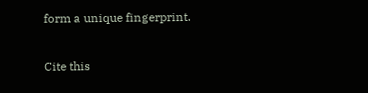form a unique fingerprint.

Cite this